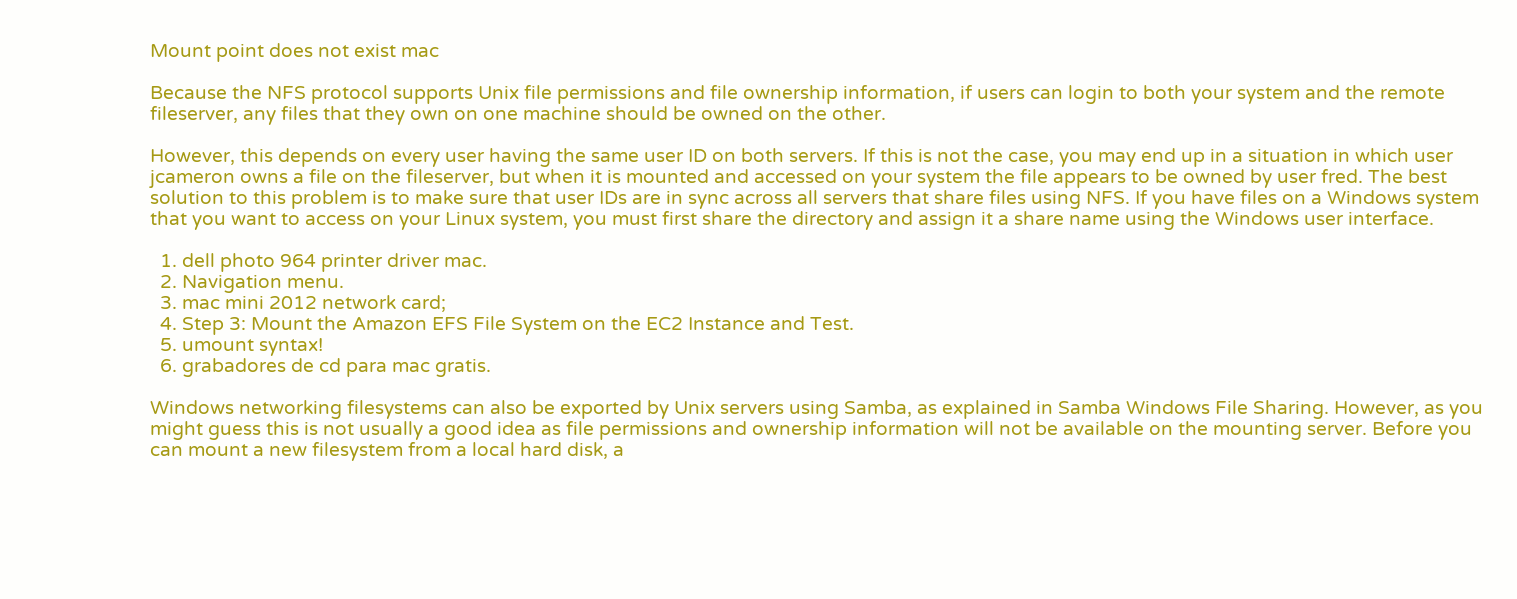Mount point does not exist mac

Because the NFS protocol supports Unix file permissions and file ownership information, if users can login to both your system and the remote fileserver, any files that they own on one machine should be owned on the other.

However, this depends on every user having the same user ID on both servers. If this is not the case, you may end up in a situation in which user jcameron owns a file on the fileserver, but when it is mounted and accessed on your system the file appears to be owned by user fred. The best solution to this problem is to make sure that user IDs are in sync across all servers that share files using NFS. If you have files on a Windows system that you want to access on your Linux system, you must first share the directory and assign it a share name using the Windows user interface.

  1. dell photo 964 printer driver mac.
  2. Navigation menu.
  3. mac mini 2012 network card;
  4. Step 3: Mount the Amazon EFS File System on the EC2 Instance and Test.
  5. umount syntax!
  6. grabadores de cd para mac gratis.

Windows networking filesystems can also be exported by Unix servers using Samba, as explained in Samba Windows File Sharing. However, as you might guess this is not usually a good idea as file permissions and ownership information will not be available on the mounting server. Before you can mount a new filesystem from a local hard disk, a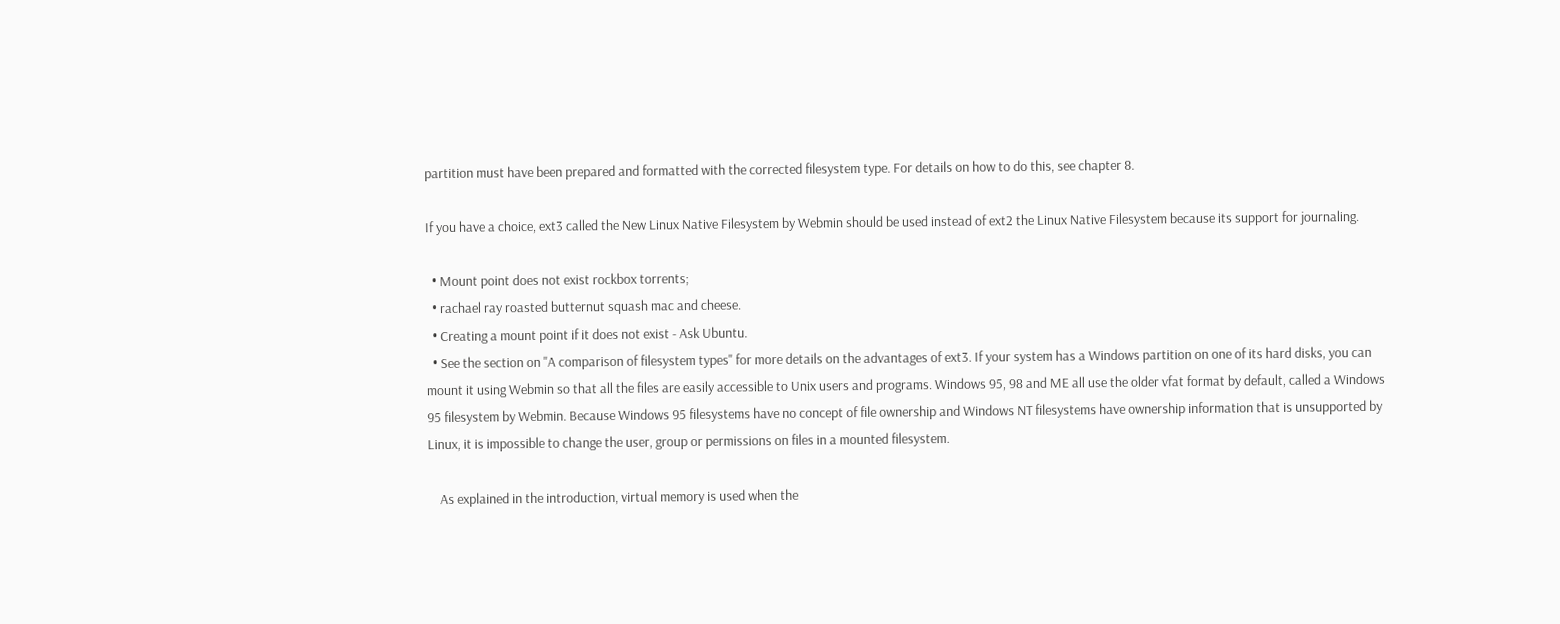partition must have been prepared and formatted with the corrected filesystem type. For details on how to do this, see chapter 8.

If you have a choice, ext3 called the New Linux Native Filesystem by Webmin should be used instead of ext2 the Linux Native Filesystem because its support for journaling.

  • Mount point does not exist rockbox torrents;
  • rachael ray roasted butternut squash mac and cheese.
  • Creating a mount point if it does not exist - Ask Ubuntu.
  • See the section on "A comparison of filesystem types" for more details on the advantages of ext3. If your system has a Windows partition on one of its hard disks, you can mount it using Webmin so that all the files are easily accessible to Unix users and programs. Windows 95, 98 and ME all use the older vfat format by default, called a Windows 95 filesystem by Webmin. Because Windows 95 filesystems have no concept of file ownership and Windows NT filesystems have ownership information that is unsupported by Linux, it is impossible to change the user, group or permissions on files in a mounted filesystem.

    As explained in the introduction, virtual memory is used when the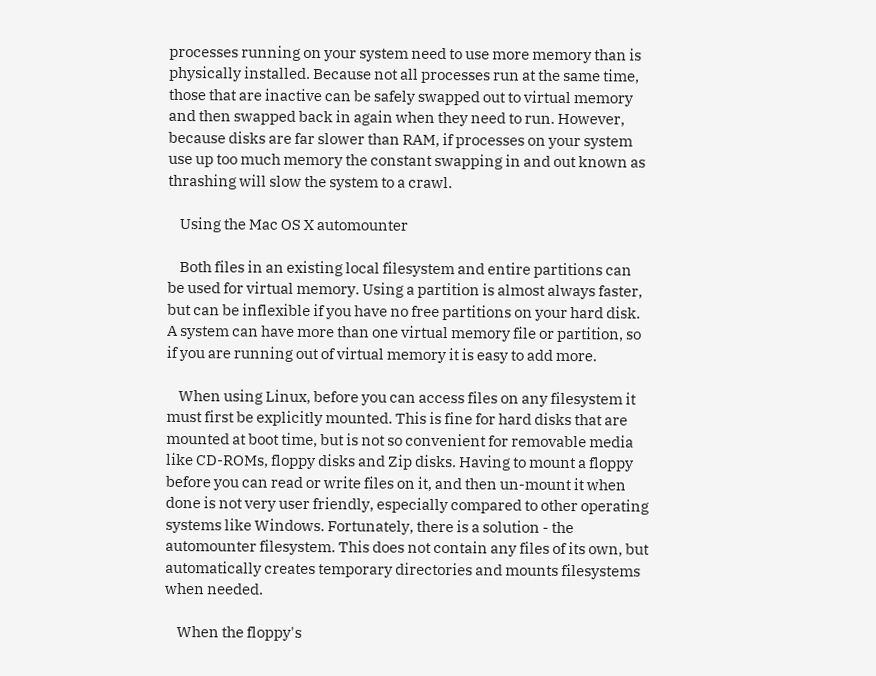processes running on your system need to use more memory than is physically installed. Because not all processes run at the same time, those that are inactive can be safely swapped out to virtual memory and then swapped back in again when they need to run. However, because disks are far slower than RAM, if processes on your system use up too much memory the constant swapping in and out known as thrashing will slow the system to a crawl.

    Using the Mac OS X automounter

    Both files in an existing local filesystem and entire partitions can be used for virtual memory. Using a partition is almost always faster, but can be inflexible if you have no free partitions on your hard disk. A system can have more than one virtual memory file or partition, so if you are running out of virtual memory it is easy to add more.

    When using Linux, before you can access files on any filesystem it must first be explicitly mounted. This is fine for hard disks that are mounted at boot time, but is not so convenient for removable media like CD-ROMs, floppy disks and Zip disks. Having to mount a floppy before you can read or write files on it, and then un-mount it when done is not very user friendly, especially compared to other operating systems like Windows. Fortunately, there is a solution - the automounter filesystem. This does not contain any files of its own, but automatically creates temporary directories and mounts filesystems when needed.

    When the floppy's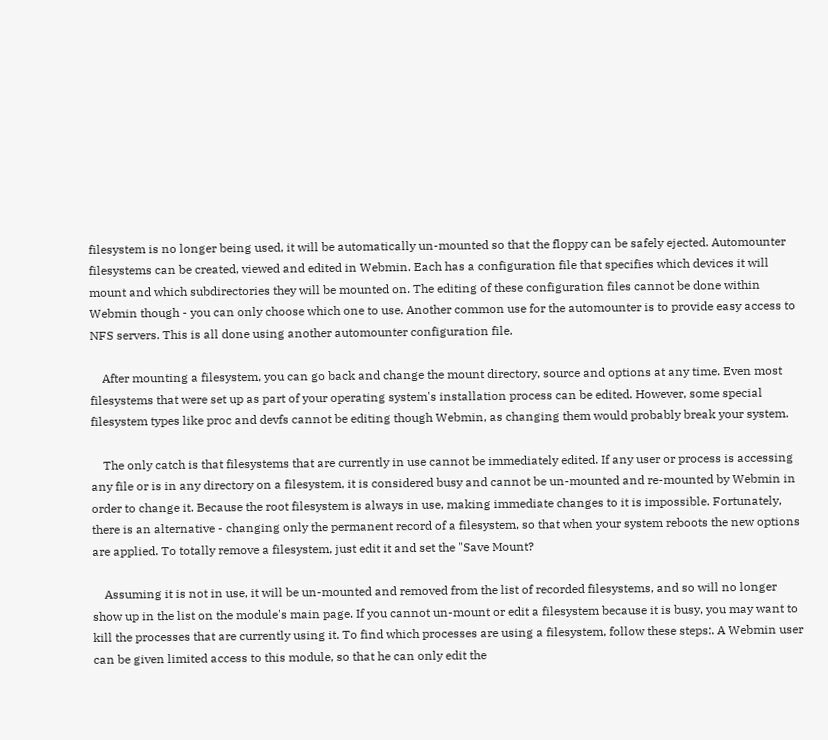filesystem is no longer being used, it will be automatically un-mounted so that the floppy can be safely ejected. Automounter filesystems can be created, viewed and edited in Webmin. Each has a configuration file that specifies which devices it will mount and which subdirectories they will be mounted on. The editing of these configuration files cannot be done within Webmin though - you can only choose which one to use. Another common use for the automounter is to provide easy access to NFS servers. This is all done using another automounter configuration file.

    After mounting a filesystem, you can go back and change the mount directory, source and options at any time. Even most filesystems that were set up as part of your operating system's installation process can be edited. However, some special filesystem types like proc and devfs cannot be editing though Webmin, as changing them would probably break your system.

    The only catch is that filesystems that are currently in use cannot be immediately edited. If any user or process is accessing any file or is in any directory on a filesystem, it is considered busy and cannot be un-mounted and re-mounted by Webmin in order to change it. Because the root filesystem is always in use, making immediate changes to it is impossible. Fortunately, there is an alternative - changing only the permanent record of a filesystem, so that when your system reboots the new options are applied. To totally remove a filesystem, just edit it and set the "Save Mount?

    Assuming it is not in use, it will be un-mounted and removed from the list of recorded filesystems, and so will no longer show up in the list on the module's main page. If you cannot un-mount or edit a filesystem because it is busy, you may want to kill the processes that are currently using it. To find which processes are using a filesystem, follow these steps:. A Webmin user can be given limited access to this module, so that he can only edit the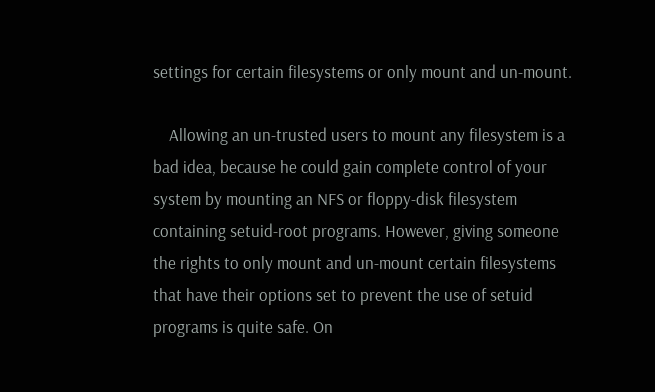settings for certain filesystems or only mount and un-mount.

    Allowing an un-trusted users to mount any filesystem is a bad idea, because he could gain complete control of your system by mounting an NFS or floppy-disk filesystem containing setuid-root programs. However, giving someone the rights to only mount and un-mount certain filesystems that have their options set to prevent the use of setuid programs is quite safe. On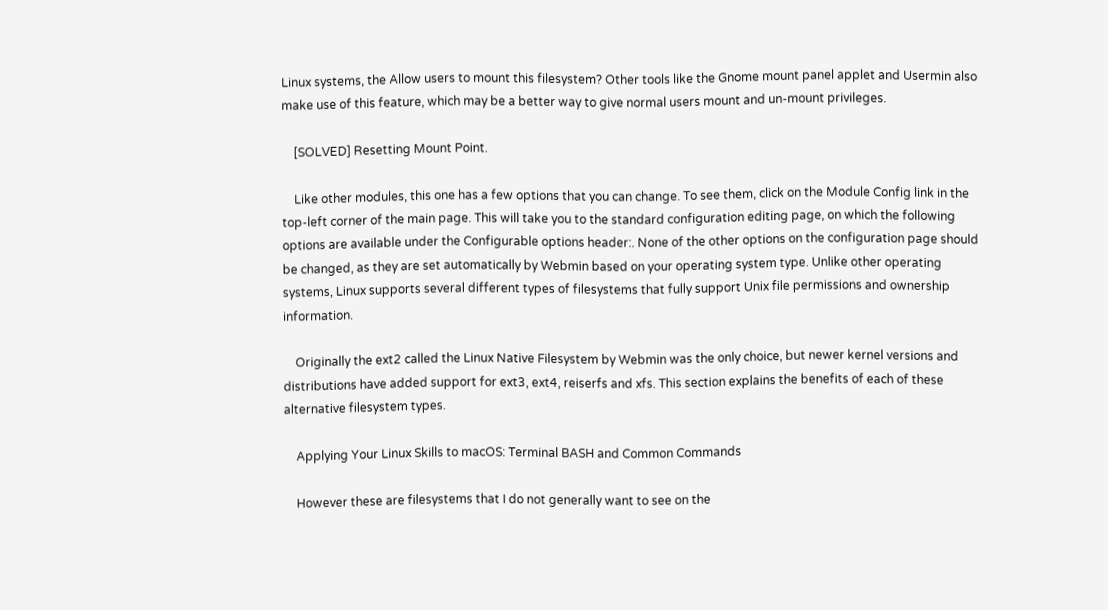Linux systems, the Allow users to mount this filesystem? Other tools like the Gnome mount panel applet and Usermin also make use of this feature, which may be a better way to give normal users mount and un-mount privileges.

    [SOLVED] Resetting Mount Point.

    Like other modules, this one has a few options that you can change. To see them, click on the Module Config link in the top-left corner of the main page. This will take you to the standard configuration editing page, on which the following options are available under the Configurable options header:. None of the other options on the configuration page should be changed, as they are set automatically by Webmin based on your operating system type. Unlike other operating systems, Linux supports several different types of filesystems that fully support Unix file permissions and ownership information.

    Originally the ext2 called the Linux Native Filesystem by Webmin was the only choice, but newer kernel versions and distributions have added support for ext3, ext4, reiserfs and xfs. This section explains the benefits of each of these alternative filesystem types.

    Applying Your Linux Skills to macOS: Terminal BASH and Common Commands

    However these are filesystems that I do not generally want to see on the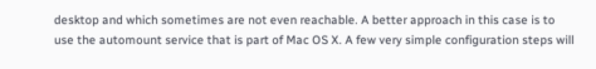desktop and which sometimes are not even reachable. A better approach in this case is to use the automount service that is part of Mac OS X. A few very simple configuration steps will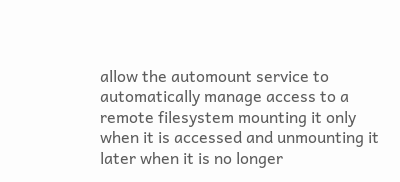allow the automount service to automatically manage access to a remote filesystem mounting it only when it is accessed and unmounting it later when it is no longer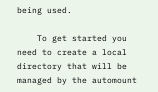being used.

    To get started you need to create a local directory that will be managed by the automount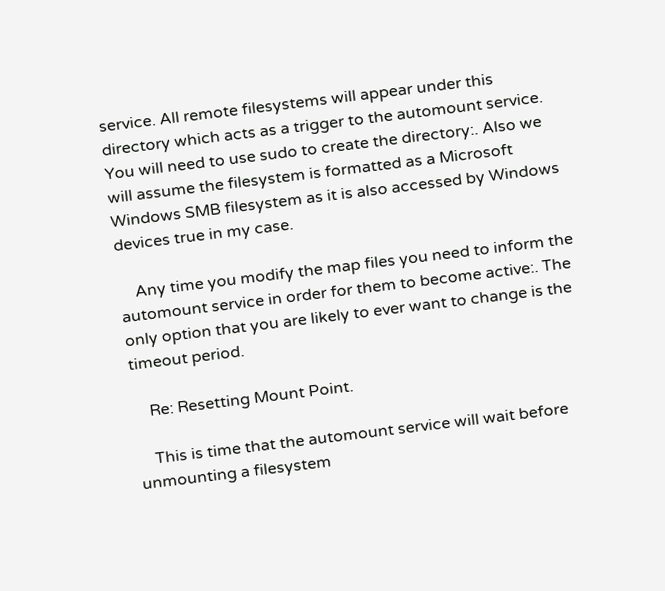service. All remote filesystems will appear under this directory which acts as a trigger to the automount service. You will need to use sudo to create the directory:. Also we will assume the filesystem is formatted as a Microsoft Windows SMB filesystem as it is also accessed by Windows devices true in my case.

    Any time you modify the map files you need to inform the automount service in order for them to become active:. The only option that you are likely to ever want to change is the timeout period.

    Re: Resetting Mount Point.

    This is time that the automount service will wait before unmounting a filesystem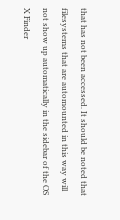that has not been accessed. It should be noted that filesystems that are automounted in this way will not show up automatically in the sidebar of the OS X Finder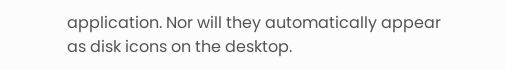application. Nor will they automatically appear as disk icons on the desktop.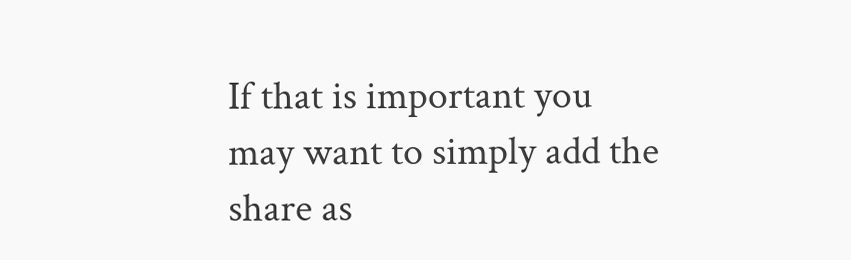If that is important you may want to simply add the share as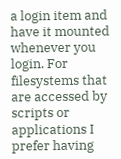a login item and have it mounted whenever you login. For filesystems that are accessed by scripts or applications I prefer having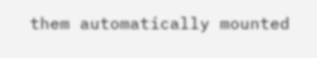them automatically mounted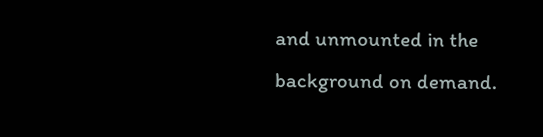and unmounted in the background on demand.